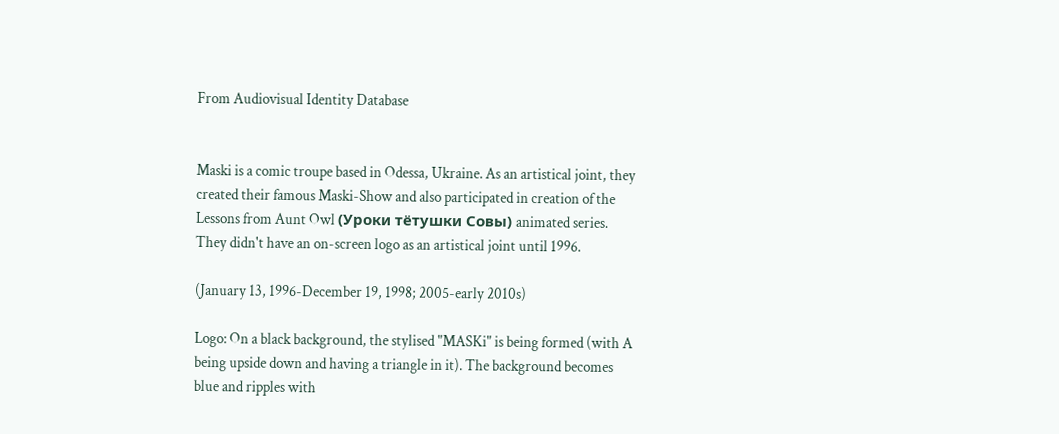From Audiovisual Identity Database


Maski is a comic troupe based in Odessa, Ukraine. As an artistical joint, they created their famous Maski-Show and also participated in creation of the Lessons from Aunt Owl (Уроки тётушки Совы) animated series. They didn't have an on-screen logo as an artistical joint until 1996.

(January 13, 1996-December 19, 1998; 2005-early 2010s)

Logo: On a black background, the stylised "MASKi" is being formed (with A being upside down and having a triangle in it). The background becomes blue and ripples with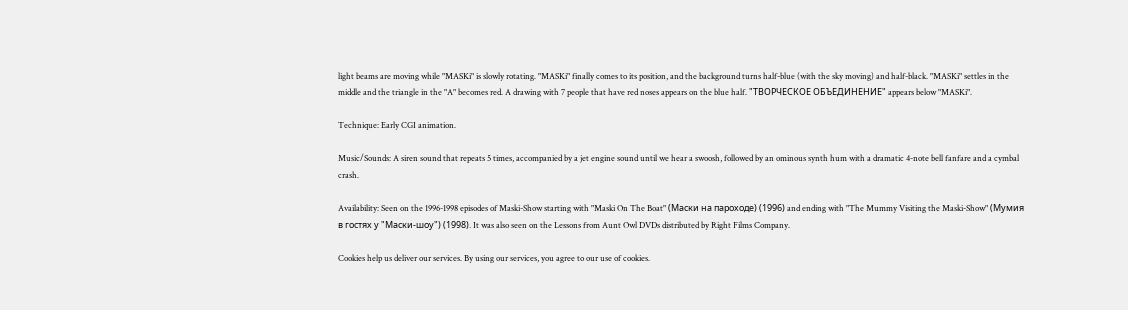light beams are moving while "MASKi" is slowly rotating. "MASKi" finally comes to its position, and the background turns half-blue (with the sky moving) and half-black. "MASKi" settles in the middle and the triangle in the "A" becomes red. A drawing with 7 people that have red noses appears on the blue half. "ТВОРЧЕСКОЕ ОБЪЕДИНЕНИЕ" appears below "MASKi".

Technique: Early CGI animation.

Music/Sounds: A siren sound that repeats 5 times, accompanied by a jet engine sound until we hear a swoosh, followed by an ominous synth hum with a dramatic 4-note bell fanfare and a cymbal crash.

Availability: Seen on the 1996-1998 episodes of Maski-Show starting with "Maski On The Boat" (Маски на пароходе) (1996) and ending with "The Mummy Visiting the Maski-Show" (Мумия в гостях у "Маски-шоу") (1998). It was also seen on the Lessons from Aunt Owl DVDs distributed by Right Films Company.

Cookies help us deliver our services. By using our services, you agree to our use of cookies.